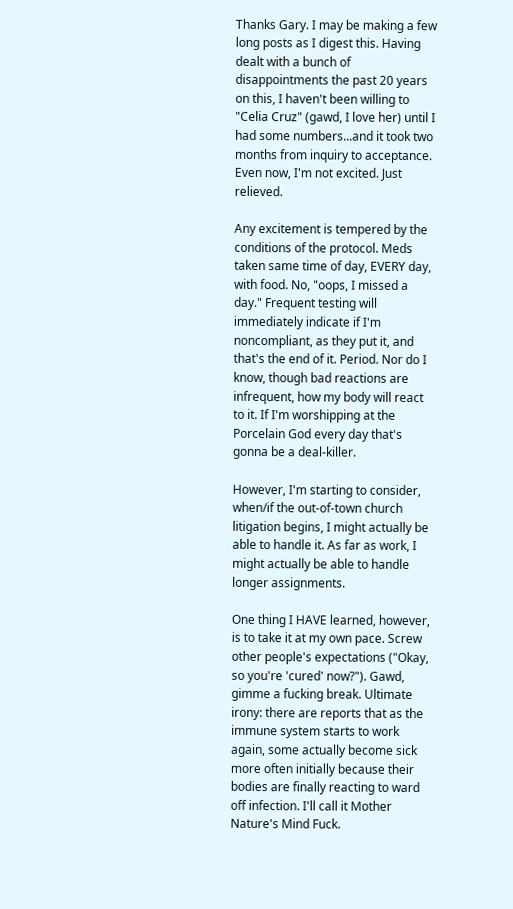Thanks Gary. I may be making a few long posts as I digest this. Having dealt with a bunch of disappointments the past 20 years on this, I haven't been willing to "Celia Cruz" (gawd, I love her) until I had some numbers...and it took two months from inquiry to acceptance. Even now, I'm not excited. Just relieved.

Any excitement is tempered by the conditions of the protocol. Meds taken same time of day, EVERY day, with food. No, "oops, I missed a day." Frequent testing will immediately indicate if I'm noncompliant, as they put it, and that's the end of it. Period. Nor do I know, though bad reactions are infrequent, how my body will react to it. If I'm worshipping at the Porcelain God every day that's gonna be a deal-killer.

However, I'm starting to consider, when/if the out-of-town church litigation begins, I might actually be able to handle it. As far as work, I might actually be able to handle longer assignments.

One thing I HAVE learned, however, is to take it at my own pace. Screw other people's expectations ("Okay, so you're 'cured' now?"). Gawd, gimme a fucking break. Ultimate irony: there are reports that as the immune system starts to work again, some actually become sick more often initially because their bodies are finally reacting to ward off infection. I'll call it Mother Nature's Mind Fuck.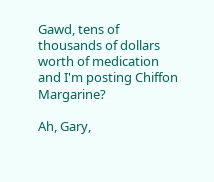Gawd, tens of thousands of dollars worth of medication and I'm posting Chiffon Margarine?

Ah, Gary,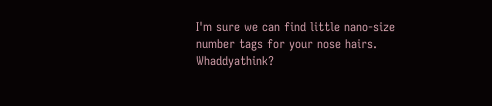I'm sure we can find little nano-size number tags for your nose hairs. Whaddyathink?